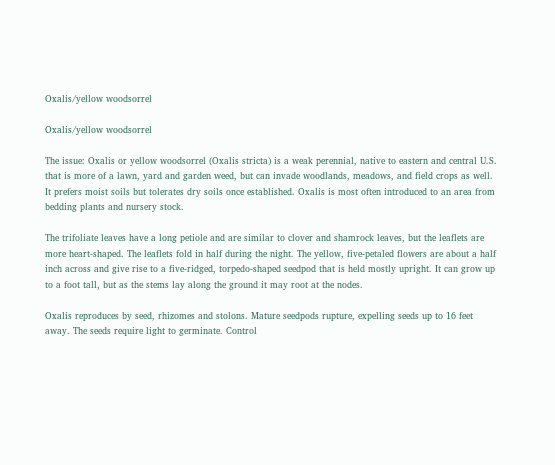Oxalis/yellow woodsorrel

Oxalis/yellow woodsorrel

The issue: Oxalis or yellow woodsorrel (Oxalis stricta) is a weak perennial, native to eastern and central U.S. that is more of a lawn, yard and garden weed, but can invade woodlands, meadows, and field crops as well. It prefers moist soils but tolerates dry soils once established. Oxalis is most often introduced to an area from bedding plants and nursery stock.

The trifoliate leaves have a long petiole and are similar to clover and shamrock leaves, but the leaflets are more heart-shaped. The leaflets fold in half during the night. The yellow, five-petaled flowers are about a half inch across and give rise to a five-ridged, torpedo-shaped seedpod that is held mostly upright. It can grow up to a foot tall, but as the stems lay along the ground it may root at the nodes.

Oxalis reproduces by seed, rhizomes and stolons. Mature seedpods rupture, expelling seeds up to 16 feet away. The seeds require light to germinate. Control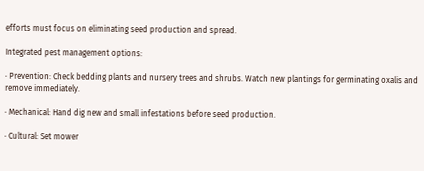efforts must focus on eliminating seed production and spread.

Integrated pest management options:

· Prevention: Check bedding plants and nursery trees and shrubs. Watch new plantings for germinating oxalis and remove immediately.

· Mechanical: Hand dig new and small infestations before seed production.

· Cultural: Set mower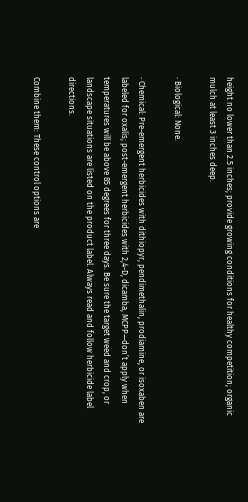height no lower than 2.5 inches; provide growing conditions for healthy competition; organic mulch at least 3 inches deep.

· Biological: None.

· Chemical: Pre-emergent herbicides with dithiopyr, pendimethalin, prodiamine, or isoxaben are labeled for oxalis; post-emergent herbicides with 2,4-D, dicamba, MCPP—don’t apply when temperatures will be above 85 degrees for three days. Be sure the target weed and crop, or landscape situations are listed on the product label. Always read and follow herbicide label directions.

Combine them: These control options are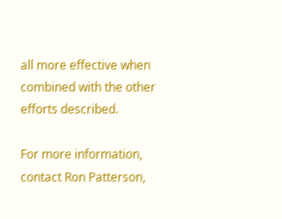all more effective when combined with the other efforts described.

For more information, contact Ron Patterson,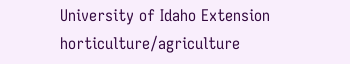University of Idaho Extension horticulture/agriculture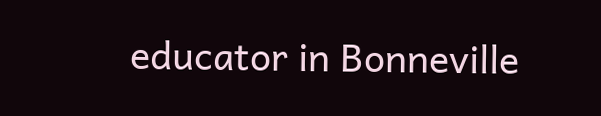educator in Bonneville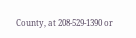County, at 208-529-1390 or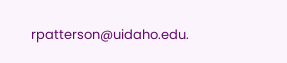rpatterson@uidaho.edu.